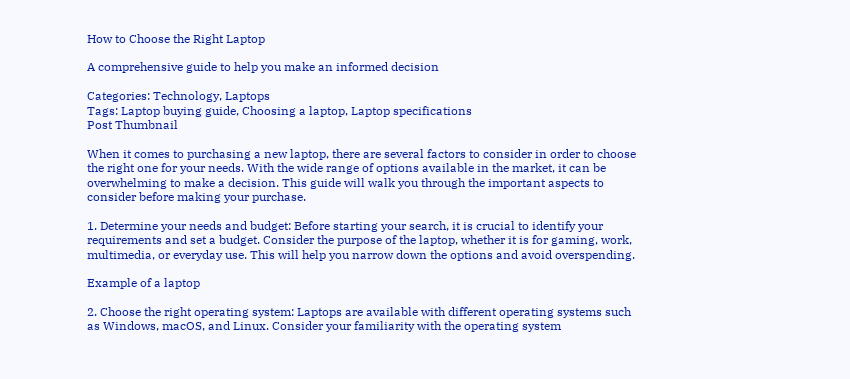How to Choose the Right Laptop

A comprehensive guide to help you make an informed decision

Categories: Technology, Laptops
Tags: Laptop buying guide, Choosing a laptop, Laptop specifications
Post Thumbnail

When it comes to purchasing a new laptop, there are several factors to consider in order to choose the right one for your needs. With the wide range of options available in the market, it can be overwhelming to make a decision. This guide will walk you through the important aspects to consider before making your purchase.

1. Determine your needs and budget: Before starting your search, it is crucial to identify your requirements and set a budget. Consider the purpose of the laptop, whether it is for gaming, work, multimedia, or everyday use. This will help you narrow down the options and avoid overspending.

Example of a laptop

2. Choose the right operating system: Laptops are available with different operating systems such as Windows, macOS, and Linux. Consider your familiarity with the operating system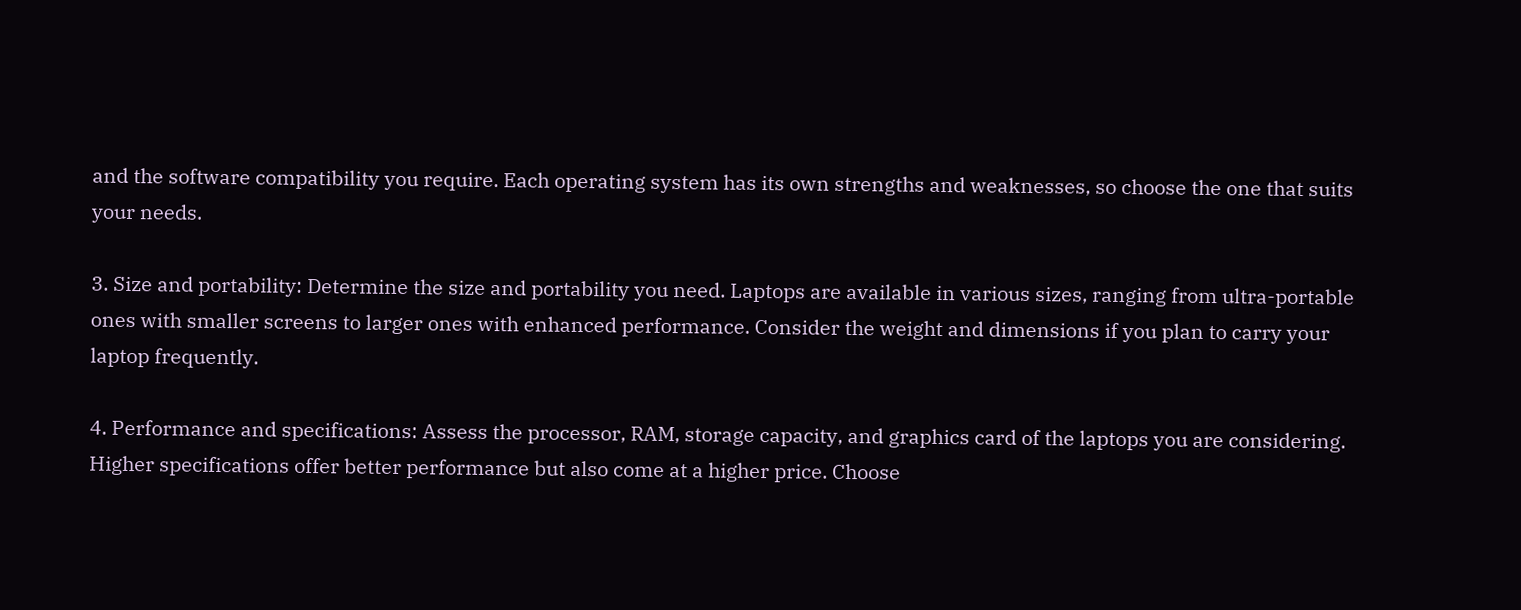and the software compatibility you require. Each operating system has its own strengths and weaknesses, so choose the one that suits your needs.

3. Size and portability: Determine the size and portability you need. Laptops are available in various sizes, ranging from ultra-portable ones with smaller screens to larger ones with enhanced performance. Consider the weight and dimensions if you plan to carry your laptop frequently.

4. Performance and specifications: Assess the processor, RAM, storage capacity, and graphics card of the laptops you are considering. Higher specifications offer better performance but also come at a higher price. Choose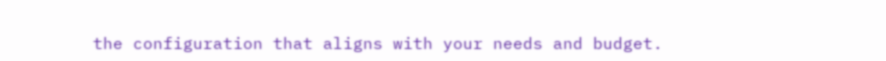the configuration that aligns with your needs and budget.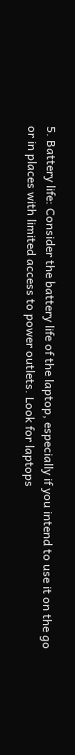5. Battery life: Consider the battery life of the laptop, especially if you intend to use it on the go or in places with limited access to power outlets. Look for laptops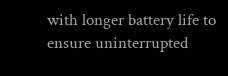with longer battery life to ensure uninterrupted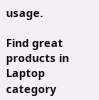usage.

Find great products in Laptop category